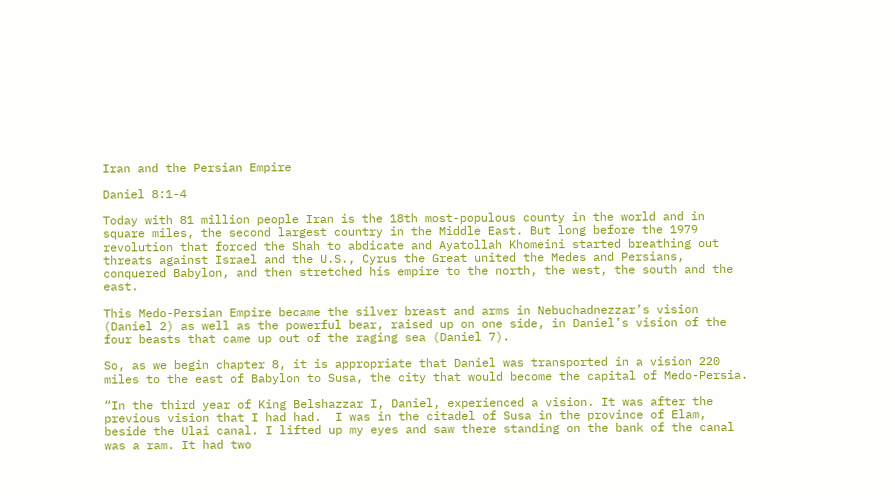Iran and the Persian Empire

Daniel 8:1-4

Today with 81 million people Iran is the 18th most-populous county in the world and in square miles, the second largest country in the Middle East. But long before the 1979 revolution that forced the Shah to abdicate and Ayatollah Khomeini started breathing out threats against Israel and the U.S., Cyrus the Great united the Medes and Persians, conquered Babylon, and then stretched his empire to the north, the west, the south and the east.

This Medo-Persian Empire became the silver breast and arms in Nebuchadnezzar’s vision (Daniel 2) as well as the powerful bear, raised up on one side, in Daniel’s vision of the four beasts that came up out of the raging sea (Daniel 7).

So, as we begin chapter 8, it is appropriate that Daniel was transported in a vision 220 miles to the east of Babylon to Susa, the city that would become the capital of Medo-Persia.

“In the third year of King Belshazzar I, Daniel, experienced a vision. It was after the previous vision that I had had.  I was in the citadel of Susa in the province of Elam, beside the Ulai canal. I lifted up my eyes and saw there standing on the bank of the canal was a ram. It had two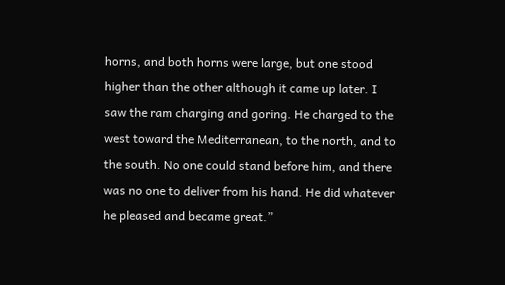horns, and both horns were large, but one stood higher than the other although it came up later. I saw the ram charging and goring. He charged to the west toward the Mediterranean, to the north, and to the south. No one could stand before him, and there was no one to deliver from his hand. He did whatever he pleased and became great.”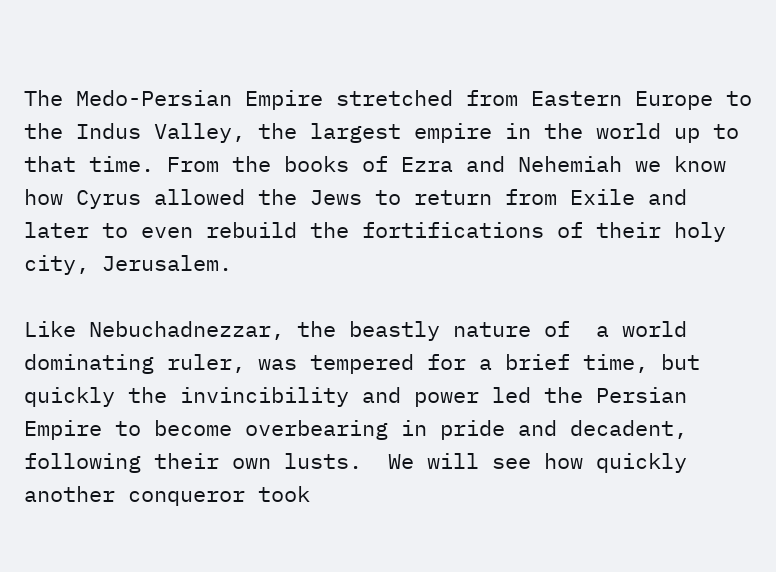The Medo-Persian Empire stretched from Eastern Europe to the Indus Valley, the largest empire in the world up to that time. From the books of Ezra and Nehemiah we know how Cyrus allowed the Jews to return from Exile and later to even rebuild the fortifications of their holy city, Jerusalem.

Like Nebuchadnezzar, the beastly nature of  a world dominating ruler, was tempered for a brief time, but quickly the invincibility and power led the Persian Empire to become overbearing in pride and decadent, following their own lusts.  We will see how quickly another conqueror took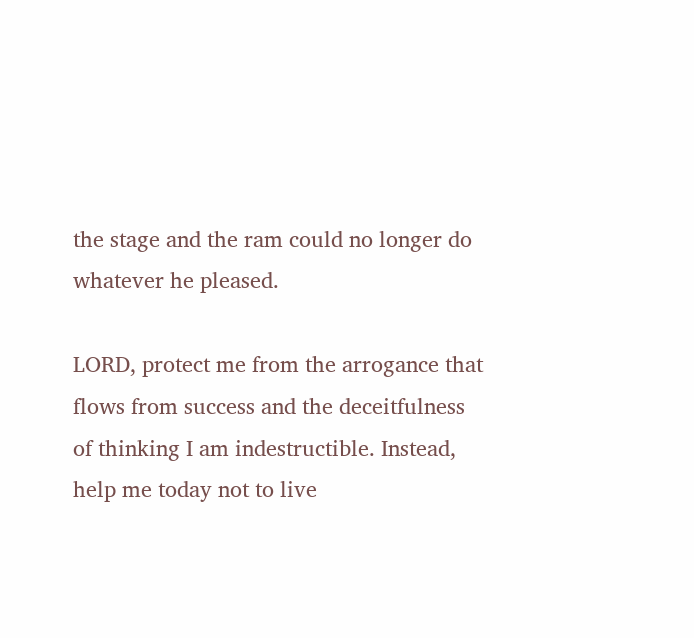the stage and the ram could no longer do whatever he pleased.

LORD, protect me from the arrogance that flows from success and the deceitfulness of thinking I am indestructible. Instead, help me today not to live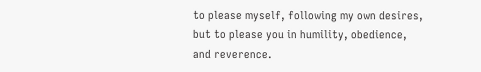to please myself, following my own desires, but to please you in humility, obedience, and reverence.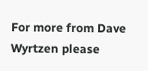For more from Dave Wyrtzen please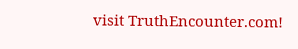visit TruthEncounter.com!